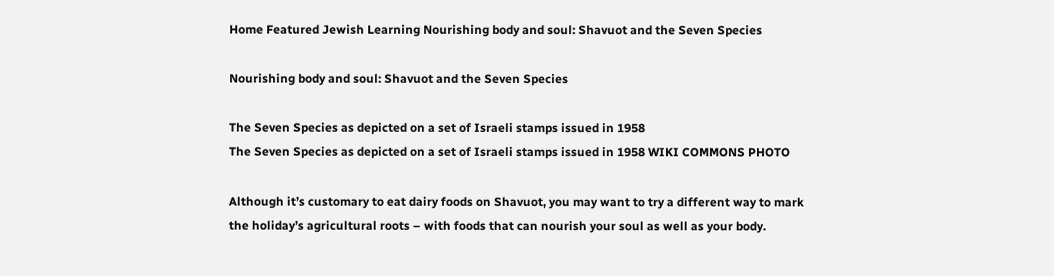Home Featured Jewish Learning Nourishing body and soul: Shavuot and the Seven Species

Nourishing body and soul: Shavuot and the Seven Species

The Seven Species as depicted on a set of Israeli stamps issued in 1958
The Seven Species as depicted on a set of Israeli stamps issued in 1958 WIKI COMMONS PHOTO

Although it’s customary to eat dairy foods on Shavuot, you may want to try a different way to mark the holiday’s agricultural roots – with foods that can nourish your soul as well as your body.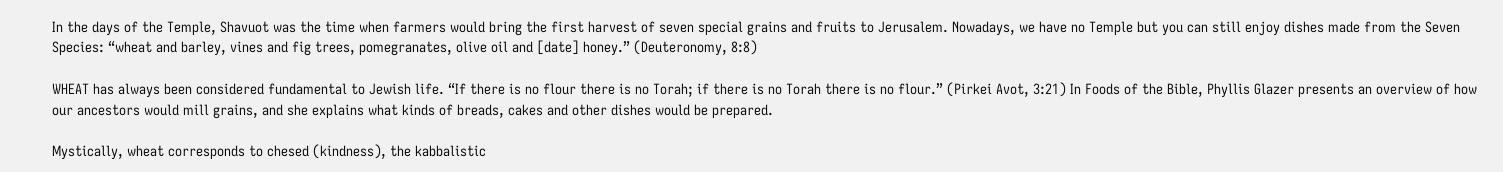In the days of the Temple, Shavuot was the time when farmers would bring the first harvest of seven special grains and fruits to Jerusalem. Nowadays, we have no Temple but you can still enjoy dishes made from the Seven Species: “wheat and barley, vines and fig trees, pomegranates, olive oil and [date] honey.” (Deuteronomy, 8:8)

WHEAT has always been considered fundamental to Jewish life. “If there is no flour there is no Torah; if there is no Torah there is no flour.” (Pirkei Avot, 3:21) In Foods of the Bible, Phyllis Glazer presents an overview of how our ancestors would mill grains, and she explains what kinds of breads, cakes and other dishes would be prepared.

Mystically, wheat corresponds to chesed (kindness), the kabbalistic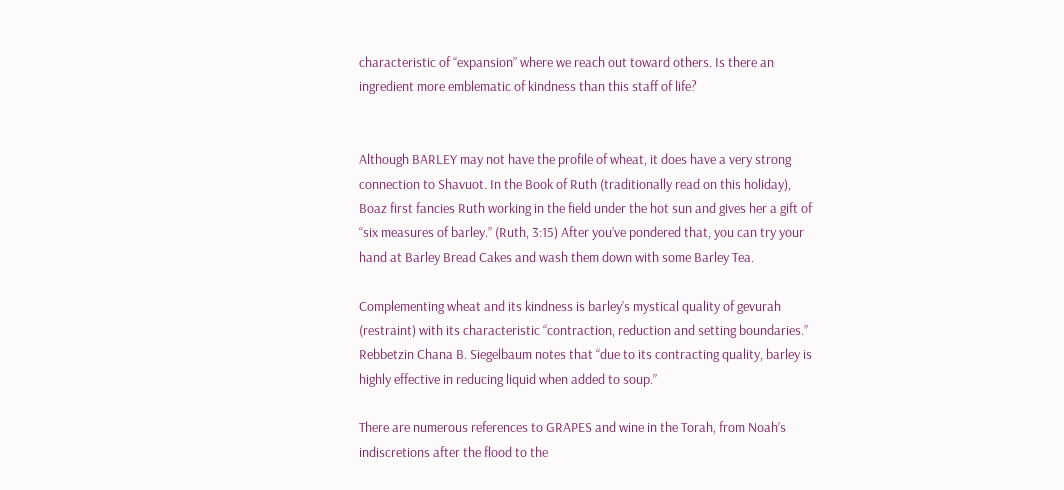characteristic of “expansion” where we reach out toward others. Is there an ingredient more emblematic of kindness than this staff of life?


Although BARLEY may not have the profile of wheat, it does have a very strong connection to Shavuot. In the Book of Ruth (traditionally read on this holiday), Boaz first fancies Ruth working in the field under the hot sun and gives her a gift of “six measures of barley.” (Ruth, 3:15) After you’ve pondered that, you can try your hand at Barley Bread Cakes and wash them down with some Barley Tea.

Complementing wheat and its kindness is barley’s mystical quality of gevurah (restraint) with its characteristic “contraction, reduction and setting boundaries.” Rebbetzin Chana B. Siegelbaum notes that “due to its contracting quality, barley is highly effective in reducing liquid when added to soup.”

There are numerous references to GRAPES and wine in the Torah, from Noah’s indiscretions after the flood to the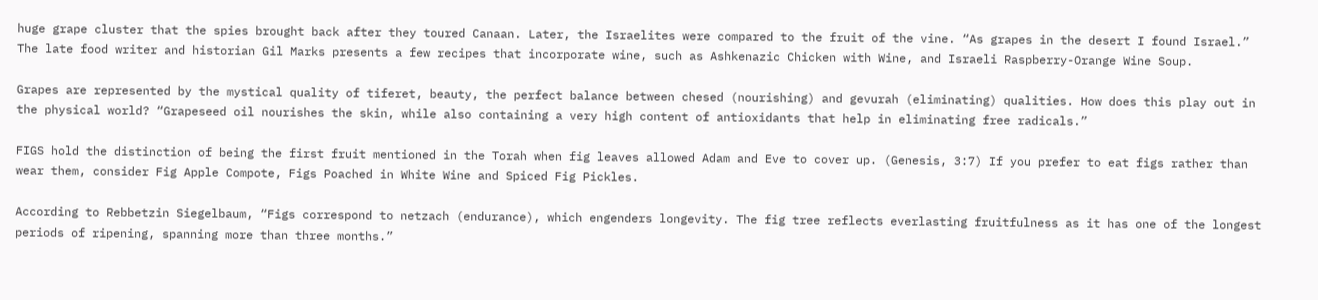huge grape cluster that the spies brought back after they toured Canaan. Later, the Israelites were compared to the fruit of the vine. “As grapes in the desert I found Israel.” The late food writer and historian Gil Marks presents a few recipes that incorporate wine, such as Ashkenazic Chicken with Wine, and Israeli Raspberry-Orange Wine Soup.

Grapes are represented by the mystical quality of tiferet, beauty, the perfect balance between chesed (nourishing) and gevurah (eliminating) qualities. How does this play out in the physical world? “Grapeseed oil nourishes the skin, while also containing a very high content of antioxidants that help in eliminating free radicals.”

FIGS hold the distinction of being the first fruit mentioned in the Torah when fig leaves allowed Adam and Eve to cover up. (Genesis, 3:7) If you prefer to eat figs rather than wear them, consider Fig Apple Compote, Figs Poached in White Wine and Spiced Fig Pickles.

According to Rebbetzin Siegelbaum, “Figs correspond to netzach (endurance), which engenders longevity. The fig tree reflects everlasting fruitfulness as it has one of the longest periods of ripening, spanning more than three months.”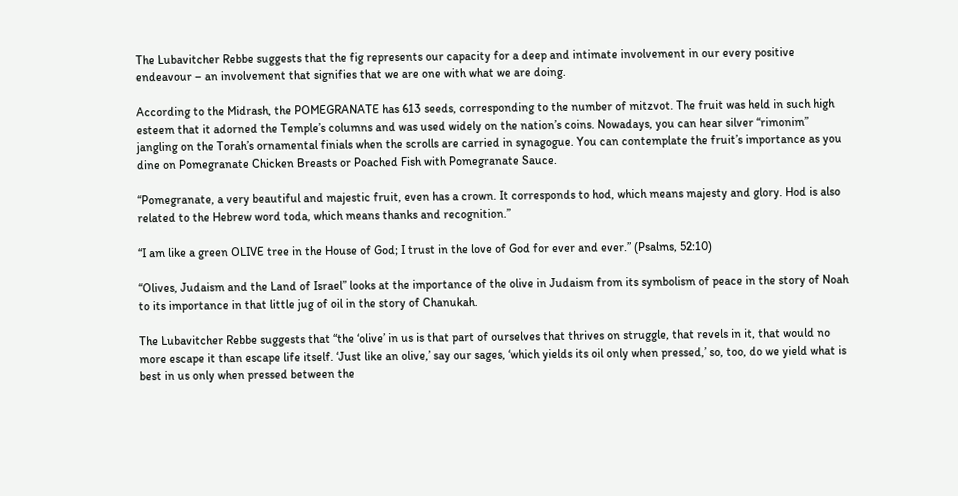The Lubavitcher Rebbe suggests that the fig represents our capacity for a deep and intimate involvement in our every positive endeavour – an involvement that signifies that we are one with what we are doing.

According to the Midrash, the POMEGRANATE has 613 seeds, corresponding to the number of mitzvot. The fruit was held in such high esteem that it adorned the Temple’s columns and was used widely on the nation’s coins. Nowadays, you can hear silver “rimonim” jangling on the Torah’s ornamental finials when the scrolls are carried in synagogue. You can contemplate the fruit’s importance as you dine on Pomegranate Chicken Breasts or Poached Fish with Pomegranate Sauce.

“Pomegranate, a very beautiful and majestic fruit, even has a crown. It corresponds to hod, which means majesty and glory. Hod is also related to the Hebrew word toda, which means thanks and recognition.”

“I am like a green OLIVE tree in the House of God; I trust in the love of God for ever and ever.” (Psalms, 52:10)

“Olives, Judaism and the Land of Israel” looks at the importance of the olive in Judaism from its symbolism of peace in the story of Noah to its importance in that little jug of oil in the story of Chanukah.

The Lubavitcher Rebbe suggests that “the ‘olive’ in us is that part of ourselves that thrives on struggle, that revels in it, that would no more escape it than escape life itself. ‘Just like an olive,’ say our sages, ‘which yields its oil only when pressed,’ so, too, do we yield what is best in us only when pressed between the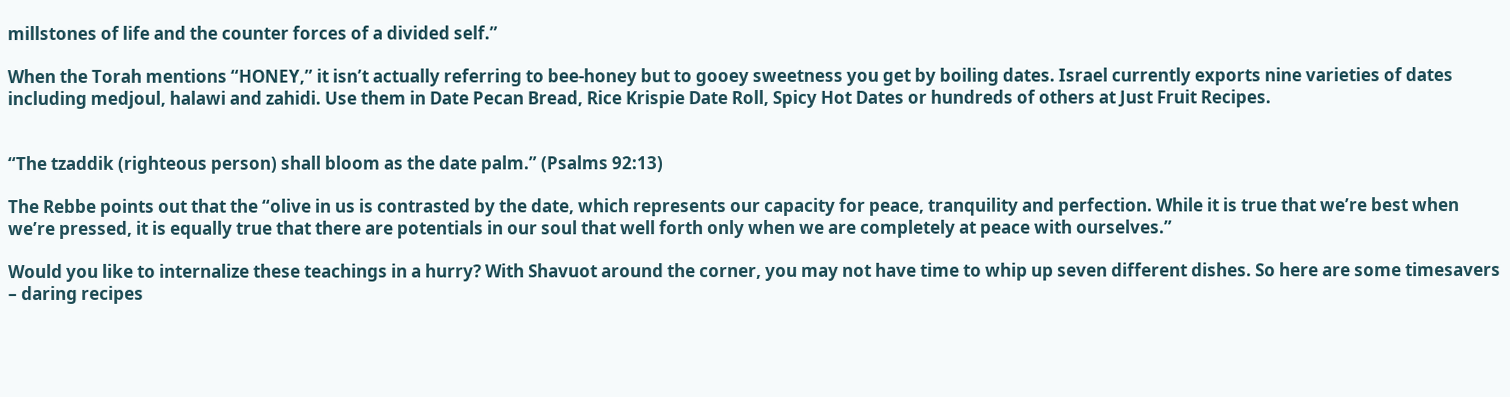millstones of life and the counter forces of a divided self.”

When the Torah mentions “HONEY,” it isn’t actually referring to bee-honey but to gooey sweetness you get by boiling dates. Israel currently exports nine varieties of dates including medjoul, halawi and zahidi. Use them in Date Pecan Bread, Rice Krispie Date Roll, Spicy Hot Dates or hundreds of others at Just Fruit Recipes.


“The tzaddik (righteous person) shall bloom as the date palm.” (Psalms 92:13)

The Rebbe points out that the “olive in us is contrasted by the date, which represents our capacity for peace, tranquility and perfection. While it is true that we’re best when we’re pressed, it is equally true that there are potentials in our soul that well forth only when we are completely at peace with ourselves.”

Would you like to internalize these teachings in a hurry? With Shavuot around the corner, you may not have time to whip up seven different dishes. So here are some timesavers – daring recipes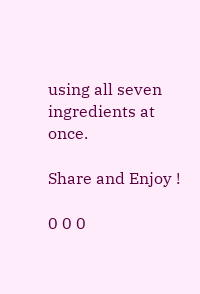using all seven ingredients at once.

Share and Enjoy !

0 0 0